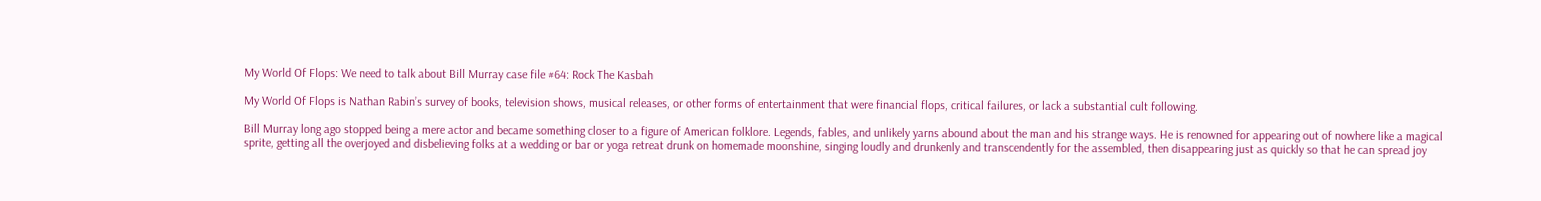My World Of Flops: We need to talk about Bill Murray case file #64: Rock The Kasbah

My World Of Flops is Nathan Rabin’s survey of books, television shows, musical releases, or other forms of entertainment that were financial flops, critical failures, or lack a substantial cult following.

Bill Murray long ago stopped being a mere actor and became something closer to a figure of American folklore. Legends, fables, and unlikely yarns abound about the man and his strange ways. He is renowned for appearing out of nowhere like a magical sprite, getting all the overjoyed and disbelieving folks at a wedding or bar or yoga retreat drunk on homemade moonshine, singing loudly and drunkenly and transcendently for the assembled, then disappearing just as quickly so that he can spread joy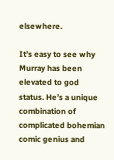elsewhere.

It’s easy to see why Murray has been elevated to god status. He’s a unique combination of complicated bohemian comic genius and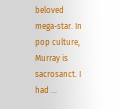beloved mega-star. In pop culture, Murray is sacrosanct. I had …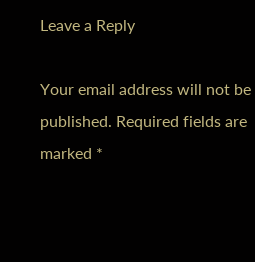Leave a Reply

Your email address will not be published. Required fields are marked *